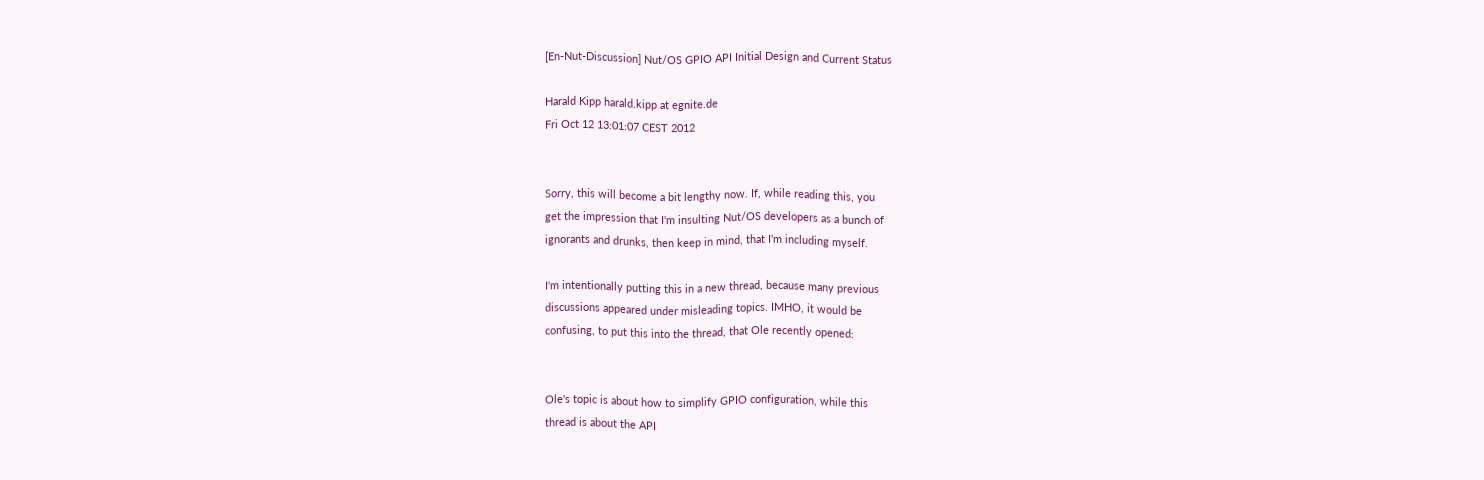[En-Nut-Discussion] Nut/OS GPIO API Initial Design and Current Status

Harald Kipp harald.kipp at egnite.de
Fri Oct 12 13:01:07 CEST 2012


Sorry, this will become a bit lengthy now. If, while reading this, you
get the impression that I'm insulting Nut/OS developers as a bunch of
ignorants and drunks, then keep in mind, that I'm including myself.

I'm intentionally putting this in a new thread, because many previous
discussions appeared under misleading topics. IMHO, it would be
confusing, to put this into the thread, that Ole recently opened:


Ole's topic is about how to simplify GPIO configuration, while this
thread is about the API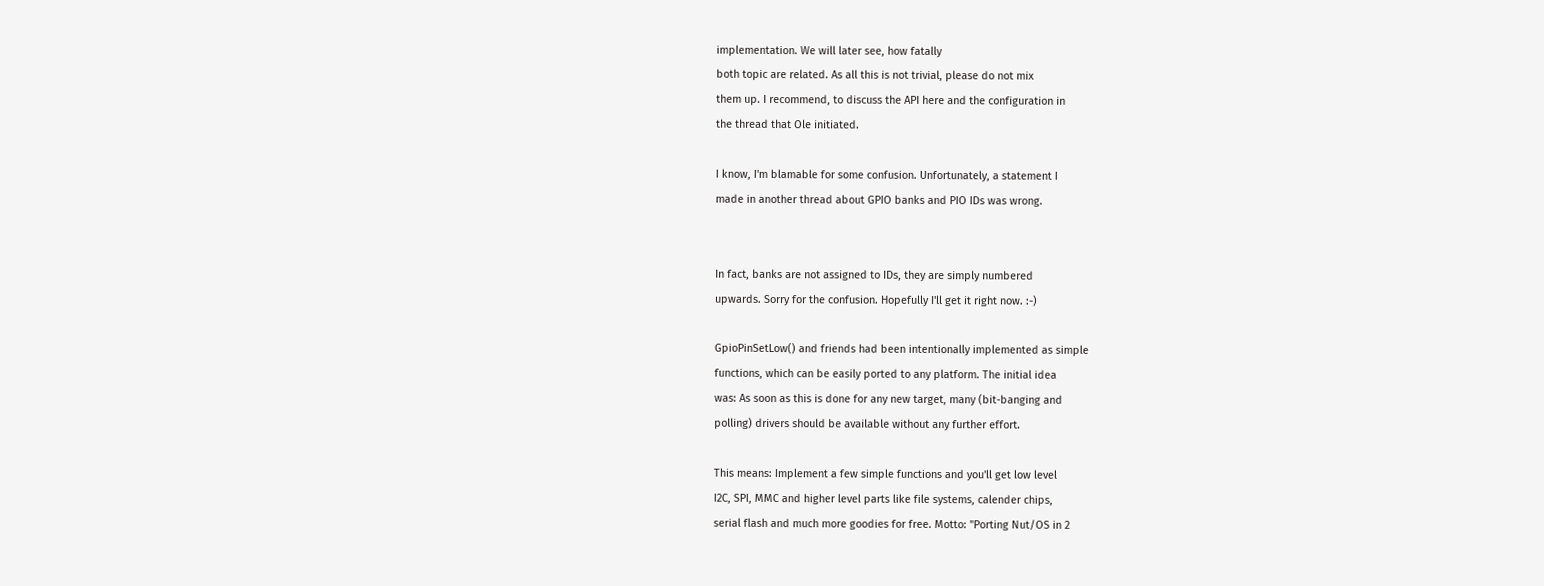implementation. We will later see, how fatally
both topic are related. As all this is not trivial, please do not mix
them up. I recommend, to discuss the API here and the configuration in
the thread that Ole initiated.

I know, I'm blamable for some confusion. Unfortunately, a statement I
made in another thread about GPIO banks and PIO IDs was wrong.


In fact, banks are not assigned to IDs, they are simply numbered
upwards. Sorry for the confusion. Hopefully I'll get it right now. :-)

GpioPinSetLow() and friends had been intentionally implemented as simple
functions, which can be easily ported to any platform. The initial idea
was: As soon as this is done for any new target, many (bit-banging and
polling) drivers should be available without any further effort.

This means: Implement a few simple functions and you'll get low level
I2C, SPI, MMC and higher level parts like file systems, calender chips,
serial flash and much more goodies for free. Motto: "Porting Nut/OS in 2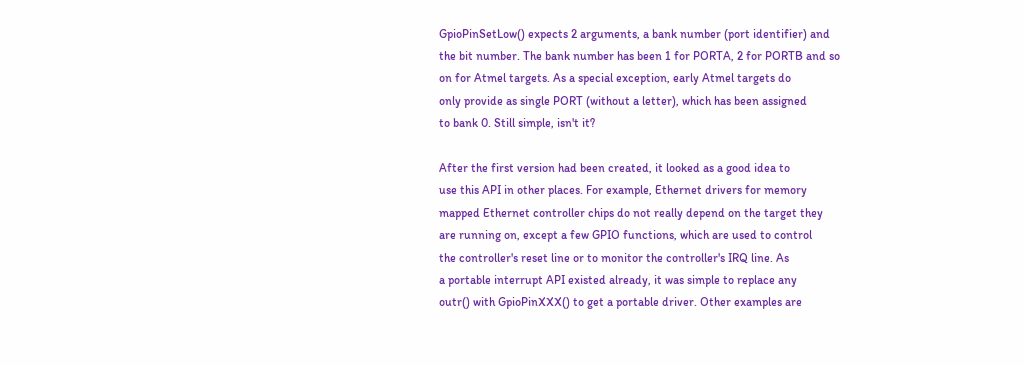GpioPinSetLow() expects 2 arguments, a bank number (port identifier) and
the bit number. The bank number has been 1 for PORTA, 2 for PORTB and so
on for Atmel targets. As a special exception, early Atmel targets do
only provide as single PORT (without a letter), which has been assigned
to bank 0. Still simple, isn't it?

After the first version had been created, it looked as a good idea to
use this API in other places. For example, Ethernet drivers for memory
mapped Ethernet controller chips do not really depend on the target they
are running on, except a few GPIO functions, which are used to control
the controller's reset line or to monitor the controller's IRQ line. As
a portable interrupt API existed already, it was simple to replace any
outr() with GpioPinXXX() to get a portable driver. Other examples are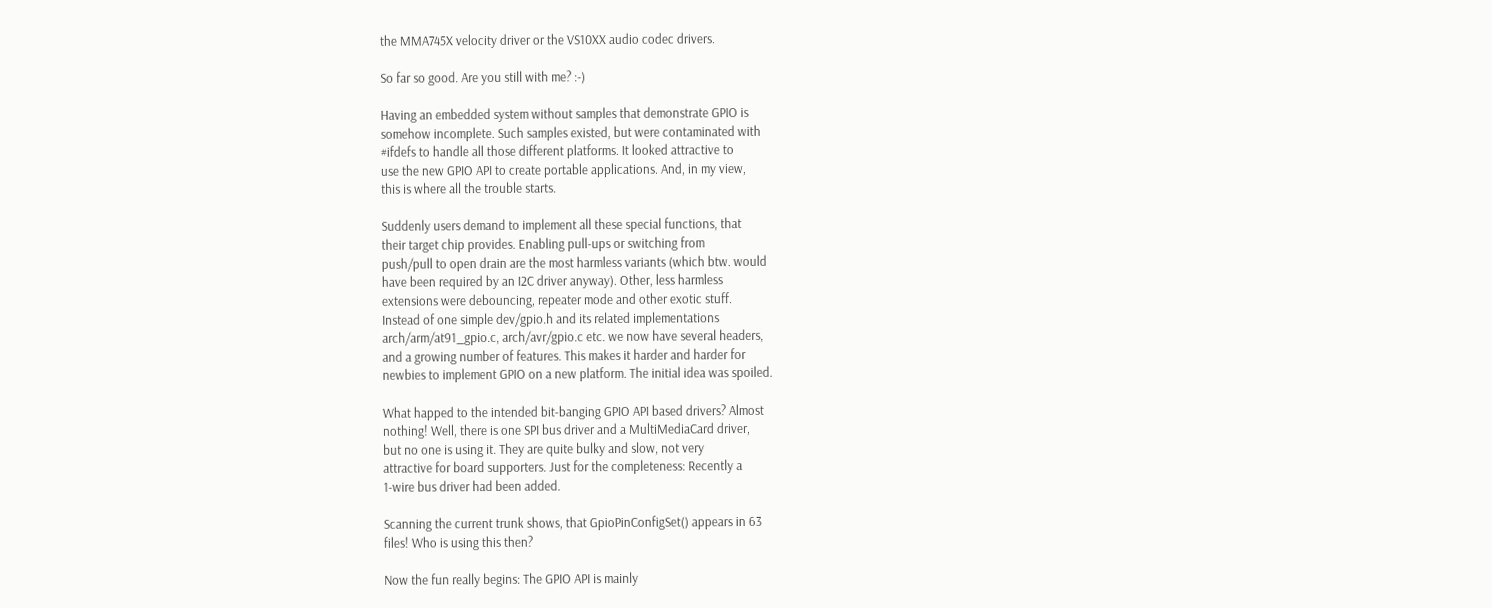the MMA745X velocity driver or the VS10XX audio codec drivers.

So far so good. Are you still with me? :-)

Having an embedded system without samples that demonstrate GPIO is
somehow incomplete. Such samples existed, but were contaminated with
#ifdefs to handle all those different platforms. It looked attractive to
use the new GPIO API to create portable applications. And, in my view,
this is where all the trouble starts.

Suddenly users demand to implement all these special functions, that
their target chip provides. Enabling pull-ups or switching from
push/pull to open drain are the most harmless variants (which btw. would
have been required by an I2C driver anyway). Other, less harmless
extensions were debouncing, repeater mode and other exotic stuff.
Instead of one simple dev/gpio.h and its related implementations
arch/arm/at91_gpio.c, arch/avr/gpio.c etc. we now have several headers,
and a growing number of features. This makes it harder and harder for
newbies to implement GPIO on a new platform. The initial idea was spoiled.

What happed to the intended bit-banging GPIO API based drivers? Almost
nothing! Well, there is one SPI bus driver and a MultiMediaCard driver,
but no one is using it. They are quite bulky and slow, not very
attractive for board supporters. Just for the completeness: Recently a
1-wire bus driver had been added.

Scanning the current trunk shows, that GpioPinConfigSet() appears in 63
files! Who is using this then?

Now the fun really begins: The GPIO API is mainly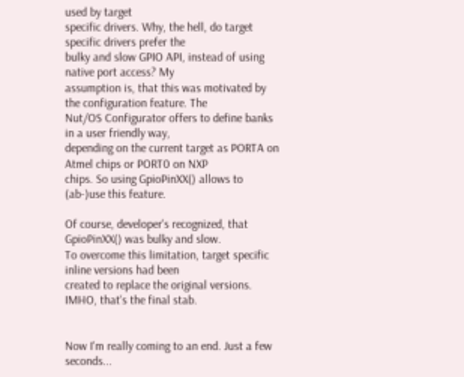used by target
specific drivers. Why, the hell, do target specific drivers prefer the
bulky and slow GPIO API, instead of using native port access? My
assumption is, that this was motivated by the configuration feature. The
Nut/OS Configurator offers to define banks in a user friendly way,
depending on the current target as PORTA on Atmel chips or PORT0 on NXP
chips. So using GpioPinXX() allows to (ab-)use this feature.

Of course, developer's recognized, that GpioPinXX() was bulky and slow.
To overcome this limitation, target specific inline versions had been
created to replace the original versions. IMHO, that's the final stab.


Now I'm really coming to an end. Just a few seconds...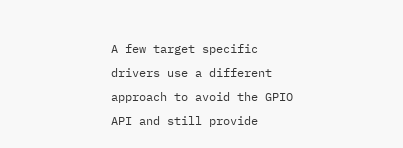A few target specific drivers use a different approach to avoid the GPIO
API and still provide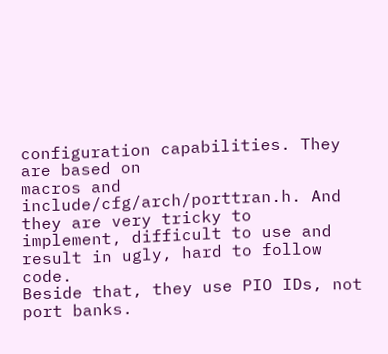configuration capabilities. They are based on
macros and include/cfg/arch/porttran.h. And they are very tricky to
implement, difficult to use and result in ugly, hard to follow code.
Beside that, they use PIO IDs, not port banks.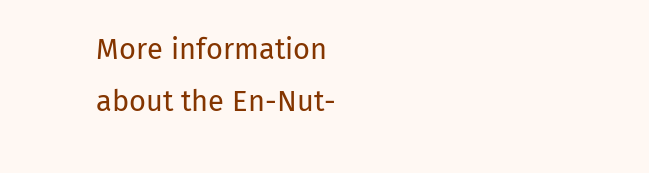More information about the En-Nut-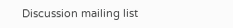Discussion mailing list